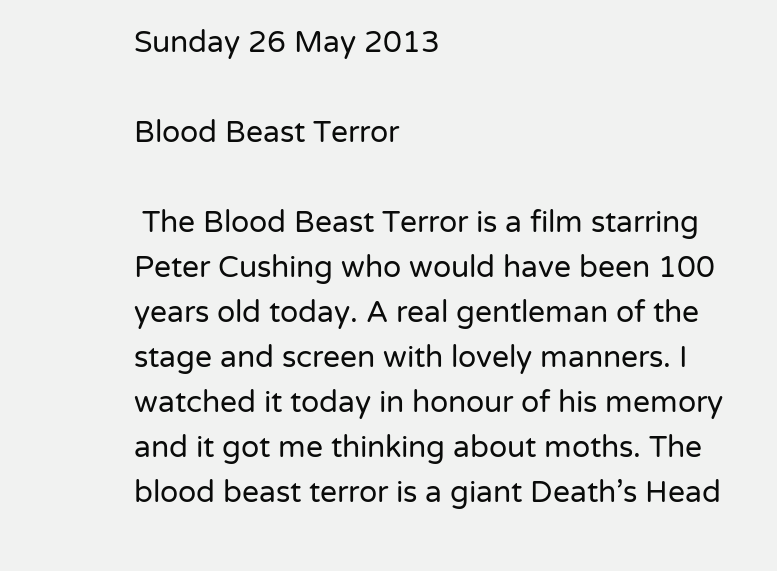Sunday 26 May 2013

Blood Beast Terror

 The Blood Beast Terror is a film starring Peter Cushing who would have been 100 years old today. A real gentleman of the stage and screen with lovely manners. I watched it today in honour of his memory and it got me thinking about moths. The blood beast terror is a giant Death’s Head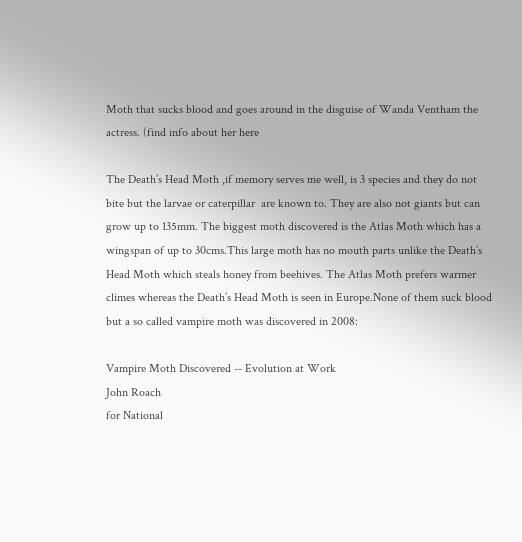Moth that sucks blood and goes around in the disguise of Wanda Ventham the actress. (find info about her here

The Death’s Head Moth ,if memory serves me well, is 3 species and they do not bite but the larvae or caterpillar  are known to. They are also not giants but can grow up to 135mm. The biggest moth discovered is the Atlas Moth which has a wingspan of up to 30cms.This large moth has no mouth parts unlike the Death’s Head Moth which steals honey from beehives. The Atlas Moth prefers warmer climes whereas the Death’s Head Moth is seen in Europe.None of them suck blood but a so called vampire moth was discovered in 2008:

Vampire Moth Discovered -- Evolution at Work
John Roach
for National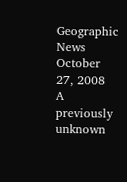Geographic News
October 27, 2008
A previously unknown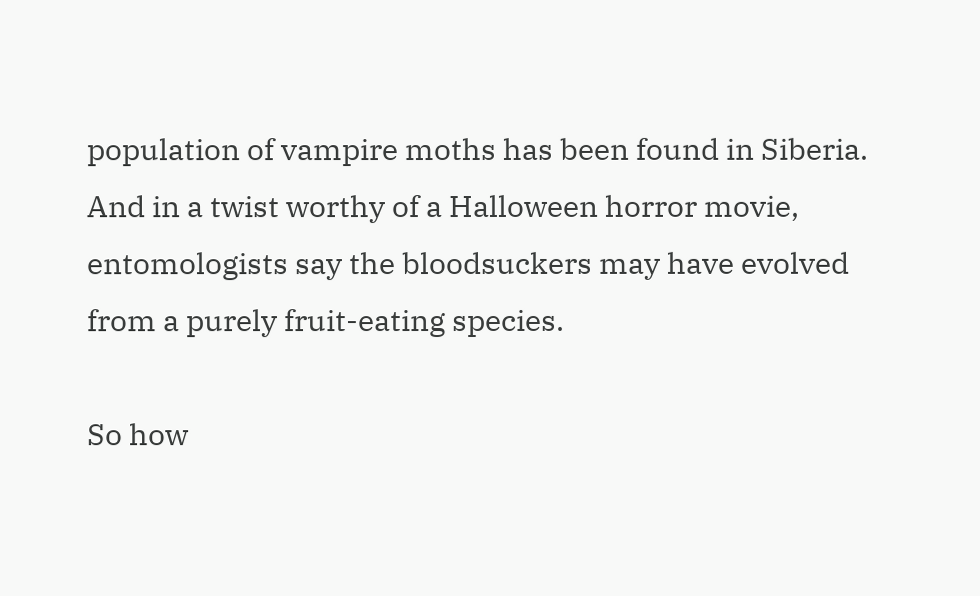population of vampire moths has been found in Siberia. And in a twist worthy of a Halloween horror movie, entomologists say the bloodsuckers may have evolved from a purely fruit-eating species.

So how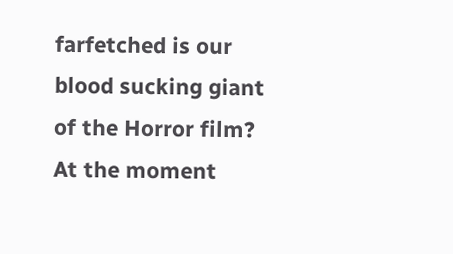farfetched is our blood sucking giant of the Horror film? At the moment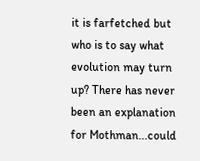it is farfetched but who is to say what evolution may turn up? There has never been an explanation for Mothman...could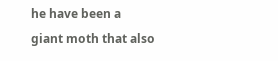he have been a giant moth that also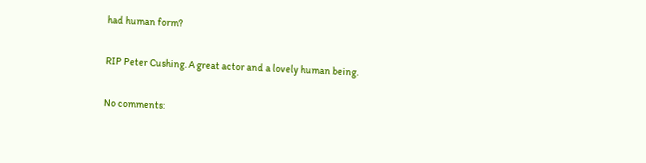had human form?

RIP Peter Cushing. A great actor and a lovely human being.

No comments: